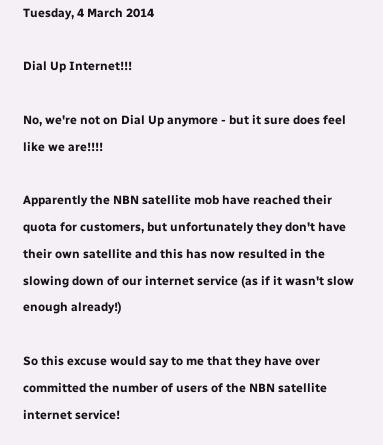Tuesday, 4 March 2014

Dial Up Internet!!!

No, we're not on Dial Up anymore - but it sure does feel like we are!!!!

Apparently the NBN satellite mob have reached their quota for customers, but unfortunately they don't have their own satellite and this has now resulted in the slowing down of our internet service (as if it wasn't slow enough already!)

So this excuse would say to me that they have over committed the number of users of the NBN satellite internet service!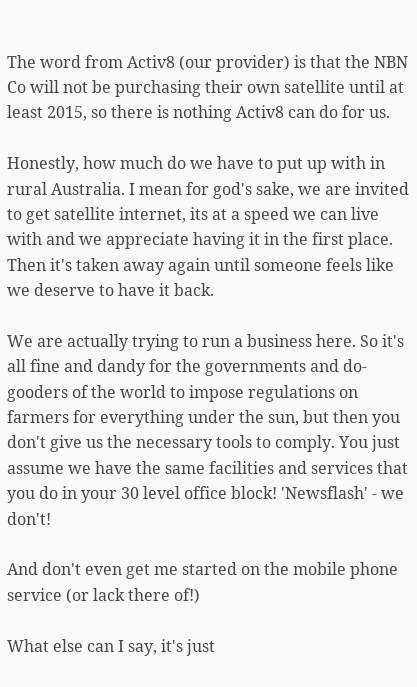The word from Activ8 (our provider) is that the NBN Co will not be purchasing their own satellite until at least 2015, so there is nothing Activ8 can do for us.

Honestly, how much do we have to put up with in rural Australia. I mean for god's sake, we are invited to get satellite internet, its at a speed we can live with and we appreciate having it in the first place. Then it's taken away again until someone feels like we deserve to have it back.

We are actually trying to run a business here. So it's all fine and dandy for the governments and do-gooders of the world to impose regulations on farmers for everything under the sun, but then you don't give us the necessary tools to comply. You just assume we have the same facilities and services that you do in your 30 level office block! 'Newsflash' - we don't!

And don't even get me started on the mobile phone service (or lack there of!)

What else can I say, it's just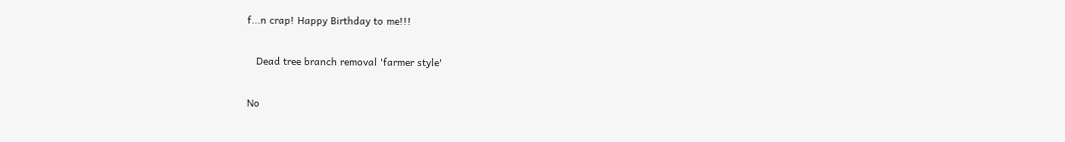f...n crap! Happy Birthday to me!!!

   Dead tree branch removal 'farmer style'

No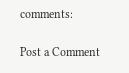comments:

Post a Comment